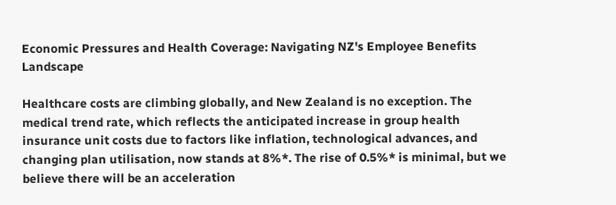Economic Pressures and Health Coverage: Navigating NZ's Employee Benefits Landscape

Healthcare costs are climbing globally, and New Zealand is no exception. The medical trend rate, which reflects the anticipated increase in group health insurance unit costs due to factors like inflation, technological advances, and changing plan utilisation, now stands at 8%*. The rise of 0.5%* is minimal, but we believe there will be an acceleration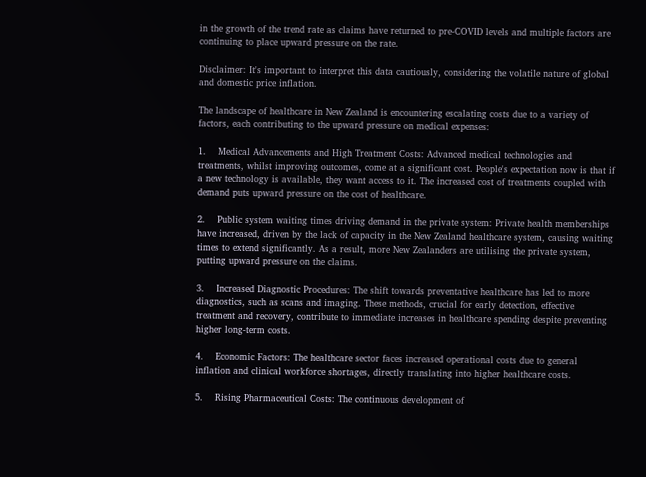in the growth of the trend rate as claims have returned to pre-COVID levels and multiple factors are continuing to place upward pressure on the rate.

Disclaimer: It's important to interpret this data cautiously, considering the volatile nature of global and domestic price inflation.

The landscape of healthcare in New Zealand is encountering escalating costs due to a variety of factors, each contributing to the upward pressure on medical expenses:

1.    Medical Advancements and High Treatment Costs: Advanced medical technologies and treatments, whilst improving outcomes, come at a significant cost. People's expectation now is that if a new technology is available, they want access to it. The increased cost of treatments coupled with demand puts upward pressure on the cost of healthcare.

2.    Public system waiting times driving demand in the private system: Private health memberships have increased, driven by the lack of capacity in the New Zealand healthcare system, causing waiting times to extend significantly. As a result, more New Zealanders are utilising the private system, putting upward pressure on the claims.

3.    Increased Diagnostic Procedures: The shift towards preventative healthcare has led to more diagnostics, such as scans and imaging. These methods, crucial for early detection, effective treatment and recovery, contribute to immediate increases in healthcare spending despite preventing higher long-term costs.

4.    Economic Factors: The healthcare sector faces increased operational costs due to general inflation and clinical workforce shortages, directly translating into higher healthcare costs.

5.    Rising Pharmaceutical Costs: The continuous development of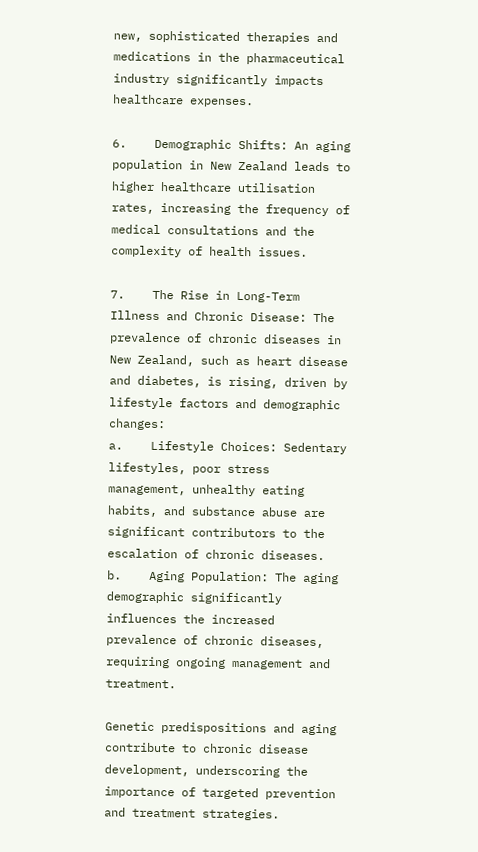new, sophisticated therapies and medications in the pharmaceutical industry significantly impacts healthcare expenses.

6.    Demographic Shifts: An aging population in New Zealand leads to higher healthcare utilisation rates, increasing the frequency of medical consultations and the complexity of health issues.

7.    The Rise in Long-Term Illness and Chronic Disease: The prevalence of chronic diseases in New Zealand, such as heart disease and diabetes, is rising, driven by lifestyle factors and demographic changes:
a.    Lifestyle Choices: Sedentary lifestyles, poor stress management, unhealthy eating habits, and substance abuse are significant contributors to the escalation of chronic diseases.
b.    Aging Population: The aging demographic significantly influences the increased prevalence of chronic diseases, requiring ongoing management and treatment.

Genetic predispositions and aging contribute to chronic disease development, underscoring the importance of targeted prevention and treatment strategies.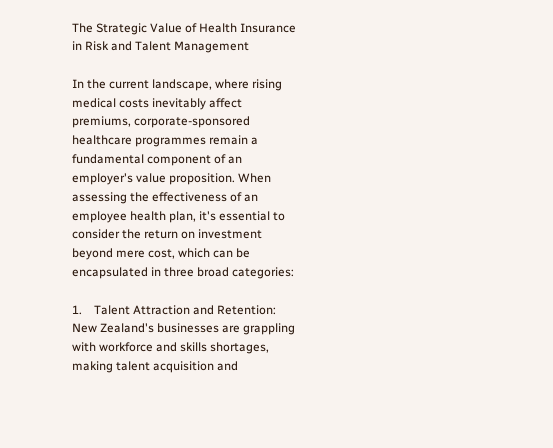The Strategic Value of Health Insurance in Risk and Talent Management

In the current landscape, where rising medical costs inevitably affect premiums, corporate-sponsored healthcare programmes remain a fundamental component of an employer's value proposition. When assessing the effectiveness of an employee health plan, it's essential to consider the return on investment beyond mere cost, which can be encapsulated in three broad categories:

1.    Talent Attraction and Retention: New Zealand's businesses are grappling with workforce and skills shortages, making talent acquisition and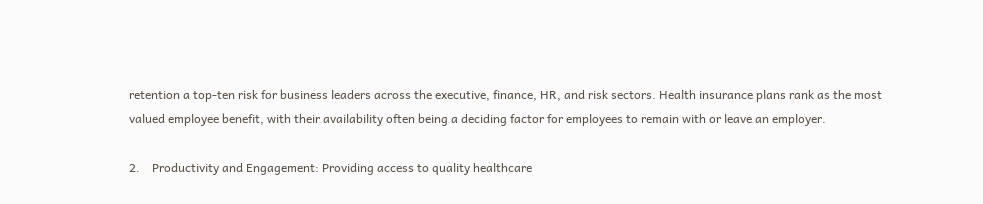retention a top-ten risk for business leaders across the executive, finance, HR, and risk sectors. Health insurance plans rank as the most valued employee benefit, with their availability often being a deciding factor for employees to remain with or leave an employer.

2.    Productivity and Engagement: Providing access to quality healthcare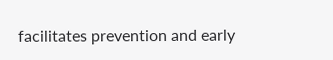facilitates prevention and early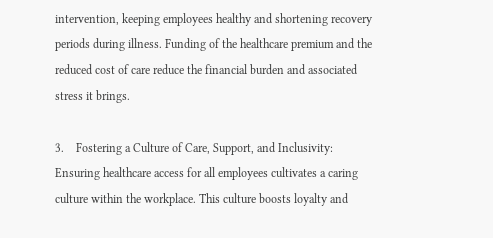intervention, keeping employees healthy and shortening recovery periods during illness. Funding of the healthcare premium and the reduced cost of care reduce the financial burden and associated stress it brings.

3.    Fostering a Culture of Care, Support, and Inclusivity: Ensuring healthcare access for all employees cultivates a caring culture within the workplace. This culture boosts loyalty and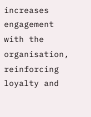increases engagement with the organisation, reinforcing loyalty and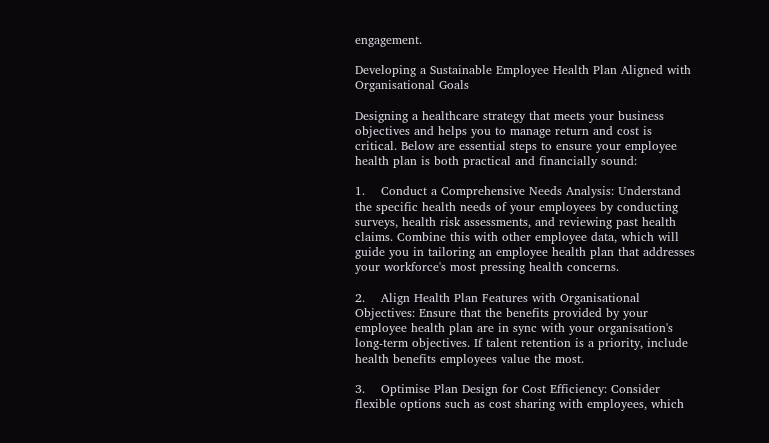engagement.

Developing a Sustainable Employee Health Plan Aligned with Organisational Goals

Designing a healthcare strategy that meets your business objectives and helps you to manage return and cost is critical. Below are essential steps to ensure your employee health plan is both practical and financially sound:

1.    Conduct a Comprehensive Needs Analysis: Understand the specific health needs of your employees by conducting surveys, health risk assessments, and reviewing past health claims. Combine this with other employee data, which will guide you in tailoring an employee health plan that addresses your workforce's most pressing health concerns.

2.    Align Health Plan Features with Organisational Objectives: Ensure that the benefits provided by your employee health plan are in sync with your organisation's long-term objectives. If talent retention is a priority, include health benefits employees value the most.

3.    Optimise Plan Design for Cost Efficiency: Consider flexible options such as cost sharing with employees, which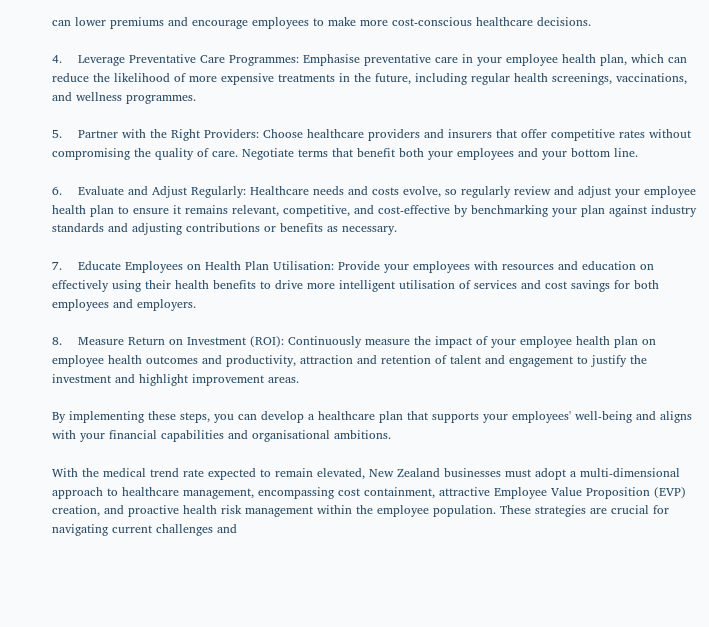can lower premiums and encourage employees to make more cost-conscious healthcare decisions.

4.    Leverage Preventative Care Programmes: Emphasise preventative care in your employee health plan, which can reduce the likelihood of more expensive treatments in the future, including regular health screenings, vaccinations, and wellness programmes.

5.    Partner with the Right Providers: Choose healthcare providers and insurers that offer competitive rates without compromising the quality of care. Negotiate terms that benefit both your employees and your bottom line.

6.    Evaluate and Adjust Regularly: Healthcare needs and costs evolve, so regularly review and adjust your employee health plan to ensure it remains relevant, competitive, and cost-effective by benchmarking your plan against industry standards and adjusting contributions or benefits as necessary.

7.    Educate Employees on Health Plan Utilisation: Provide your employees with resources and education on effectively using their health benefits to drive more intelligent utilisation of services and cost savings for both employees and employers.

8.    Measure Return on Investment (ROI): Continuously measure the impact of your employee health plan on employee health outcomes and productivity, attraction and retention of talent and engagement to justify the investment and highlight improvement areas.

By implementing these steps, you can develop a healthcare plan that supports your employees' well-being and aligns with your financial capabilities and organisational ambitions.

With the medical trend rate expected to remain elevated, New Zealand businesses must adopt a multi-dimensional approach to healthcare management, encompassing cost containment, attractive Employee Value Proposition (EVP) creation, and proactive health risk management within the employee population. These strategies are crucial for navigating current challenges and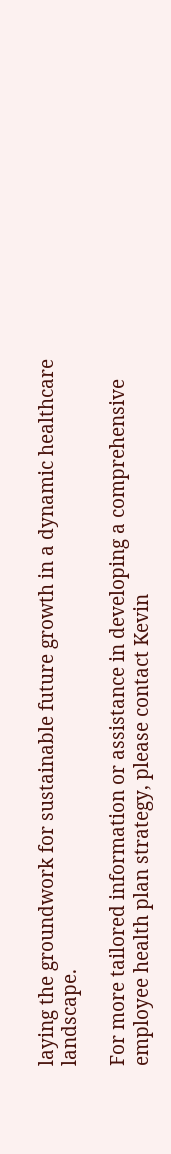laying the groundwork for sustainable future growth in a dynamic healthcare landscape.

For more tailored information or assistance in developing a comprehensive employee health plan strategy, please contact Kevin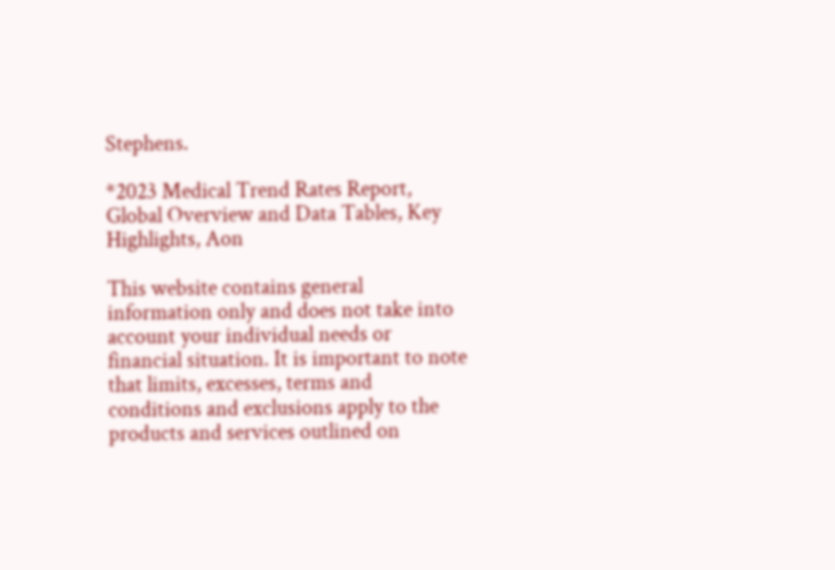Stephens.

*2023 Medical Trend Rates Report, Global Overview and Data Tables, Key Highlights, Aon

This website contains general information only and does not take into account your individual needs or financial situation. It is important to note that limits, excesses, terms and conditions and exclusions apply to the products and services outlined on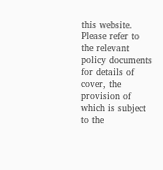this website. Please refer to the relevant policy documents for details of cover, the provision of which is subject to the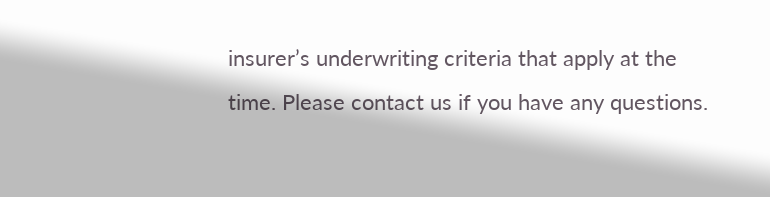insurer’s underwriting criteria that apply at the time. Please contact us if you have any questions.